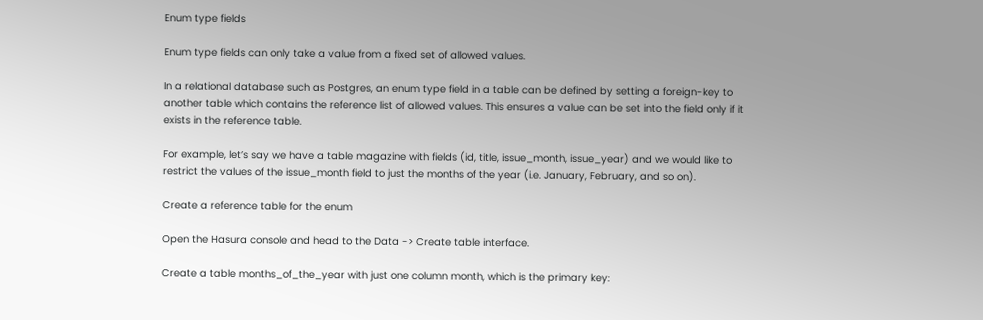Enum type fields

Enum type fields can only take a value from a fixed set of allowed values.

In a relational database such as Postgres, an enum type field in a table can be defined by setting a foreign-key to another table which contains the reference list of allowed values. This ensures a value can be set into the field only if it exists in the reference table.

For example, let’s say we have a table magazine with fields (id, title, issue_month, issue_year) and we would like to restrict the values of the issue_month field to just the months of the year (i.e. January, February, and so on).

Create a reference table for the enum

Open the Hasura console and head to the Data -> Create table interface.

Create a table months_of_the_year with just one column month, which is the primary key: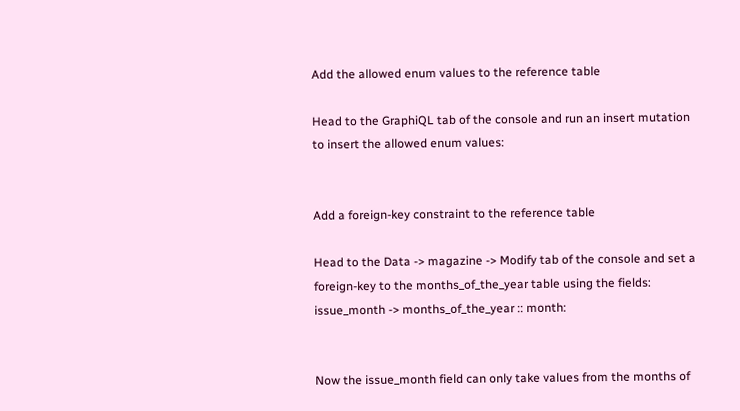Add the allowed enum values to the reference table

Head to the GraphiQL tab of the console and run an insert mutation to insert the allowed enum values:


Add a foreign-key constraint to the reference table

Head to the Data -> magazine -> Modify tab of the console and set a foreign-key to the months_of_the_year table using the fields: issue_month -> months_of_the_year :: month:


Now the issue_month field can only take values from the months of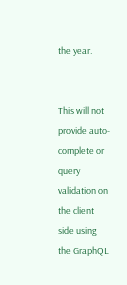the year.


This will not provide auto-complete or query validation on the client side using the GraphQL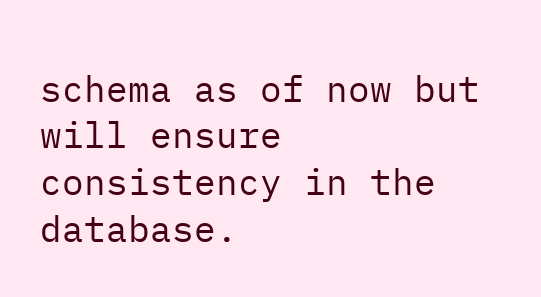schema as of now but will ensure consistency in the database.